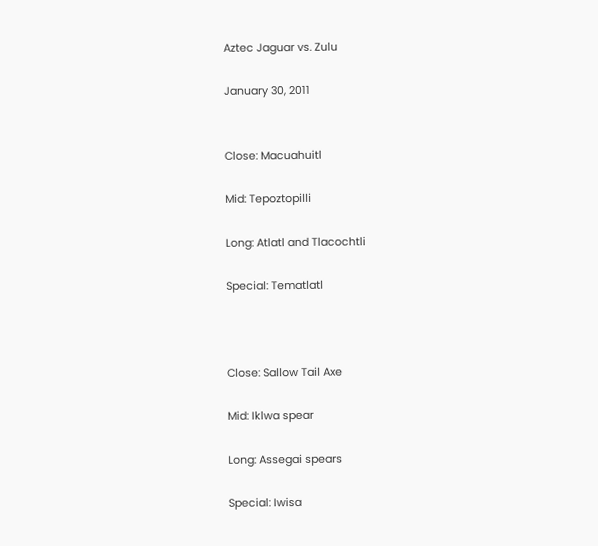Aztec Jaguar vs. Zulu

January 30, 2011


Close: Macuahuitl

Mid: Tepoztopilli

Long: Atlatl and Tlacochtli

Special: Tematlatl



Close: Sallow Tail Axe

Mid: Iklwa spear

Long: Assegai spears

Special: Iwisa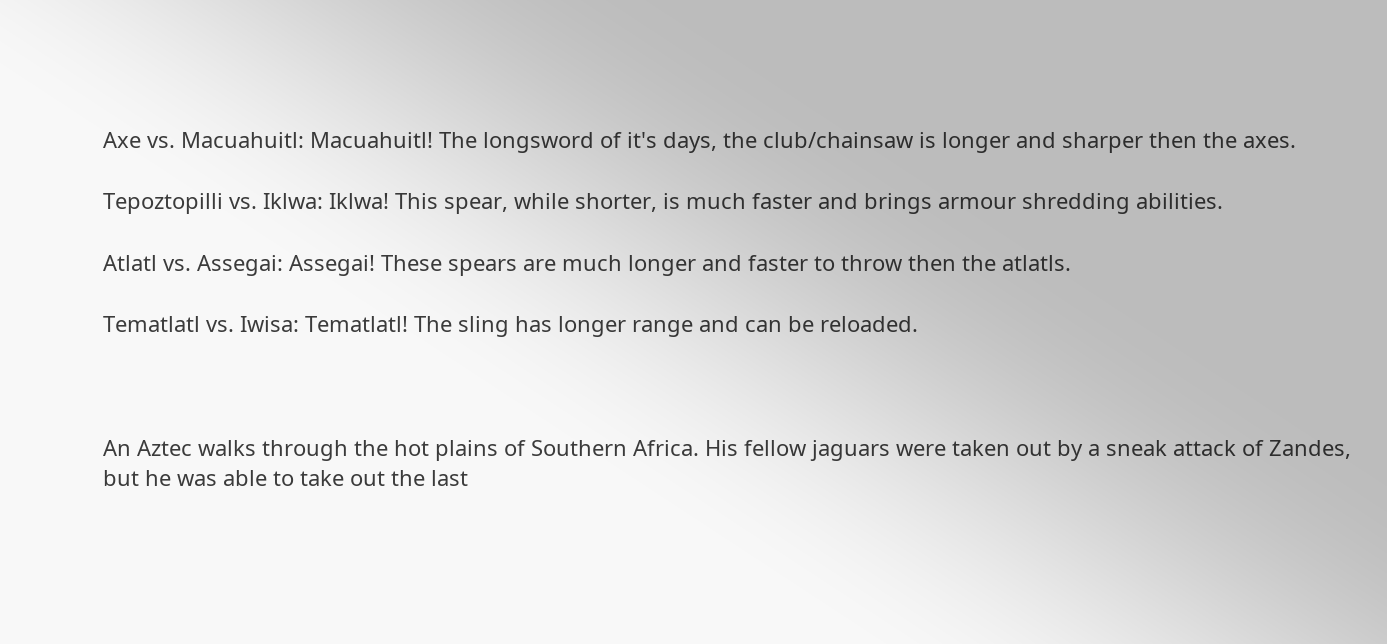Axe vs. Macuahuitl: Macuahuitl! The longsword of it's days, the club/chainsaw is longer and sharper then the axes.

Tepoztopilli vs. Iklwa: Iklwa! This spear, while shorter, is much faster and brings armour shredding abilities.

Atlatl vs. Assegai: Assegai! These spears are much longer and faster to throw then the atlatls.

Tematlatl vs. Iwisa: Tematlatl! The sling has longer range and can be reloaded.



An Aztec walks through the hot plains of Southern Africa. His fellow jaguars were taken out by a sneak attack of Zandes, but he was able to take out the last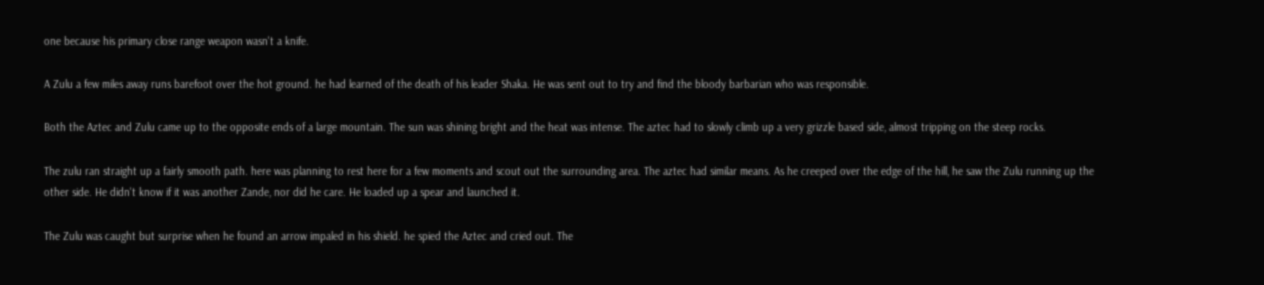one because his primary close range weapon wasn't a knife.

A Zulu a few miles away runs barefoot over the hot ground. he had learned of the death of his leader Shaka. He was sent out to try and find the bloody barbarian who was responsible.

Both the Aztec and Zulu came up to the opposite ends of a large mountain. The sun was shining bright and the heat was intense. The aztec had to slowly climb up a very grizzle based side, almost tripping on the steep rocks.

The zulu ran straight up a fairly smooth path. here was planning to rest here for a few moments and scout out the surrounding area. The aztec had similar means. As he creeped over the edge of the hill, he saw the Zulu running up the other side. He didn't know if it was another Zande, nor did he care. He loaded up a spear and launched it.

The Zulu was caught but surprise when he found an arrow impaled in his shield. he spied the Aztec and cried out. The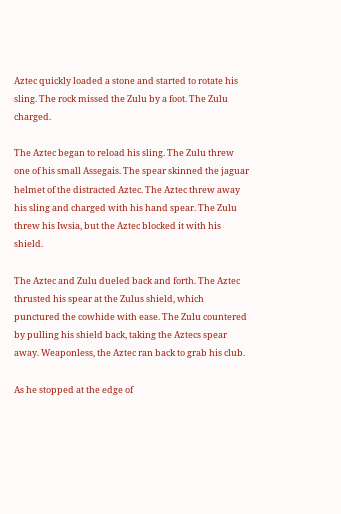Aztec quickly loaded a stone and started to rotate his sling. The rock missed the Zulu by a foot. The Zulu charged.

The Aztec began to reload his sling. The Zulu threw one of his small Assegais. The spear skinned the jaguar helmet of the distracted Aztec. The Aztec threw away his sling and charged with his hand spear. The Zulu threw his Iwsia, but the Aztec blocked it with his shield.

The Aztec and Zulu dueled back and forth. The Aztec thrusted his spear at the Zulus shield, which punctured the cowhide with ease. The Zulu countered by pulling his shield back, taking the Aztecs spear away. Weaponless, the Aztec ran back to grab his club.

As he stopped at the edge of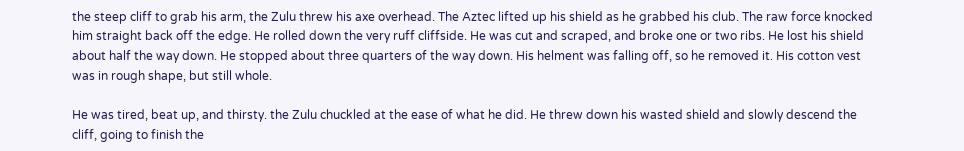the steep cliff to grab his arm, the Zulu threw his axe overhead. The Aztec lifted up his shield as he grabbed his club. The raw force knocked him straight back off the edge. He rolled down the very ruff cliffside. He was cut and scraped, and broke one or two ribs. He lost his shield about half the way down. He stopped about three quarters of the way down. His helment was falling off, so he removed it. His cotton vest was in rough shape, but still whole.

He was tired, beat up, and thirsty. the Zulu chuckled at the ease of what he did. He threw down his wasted shield and slowly descend the cliff, going to finish the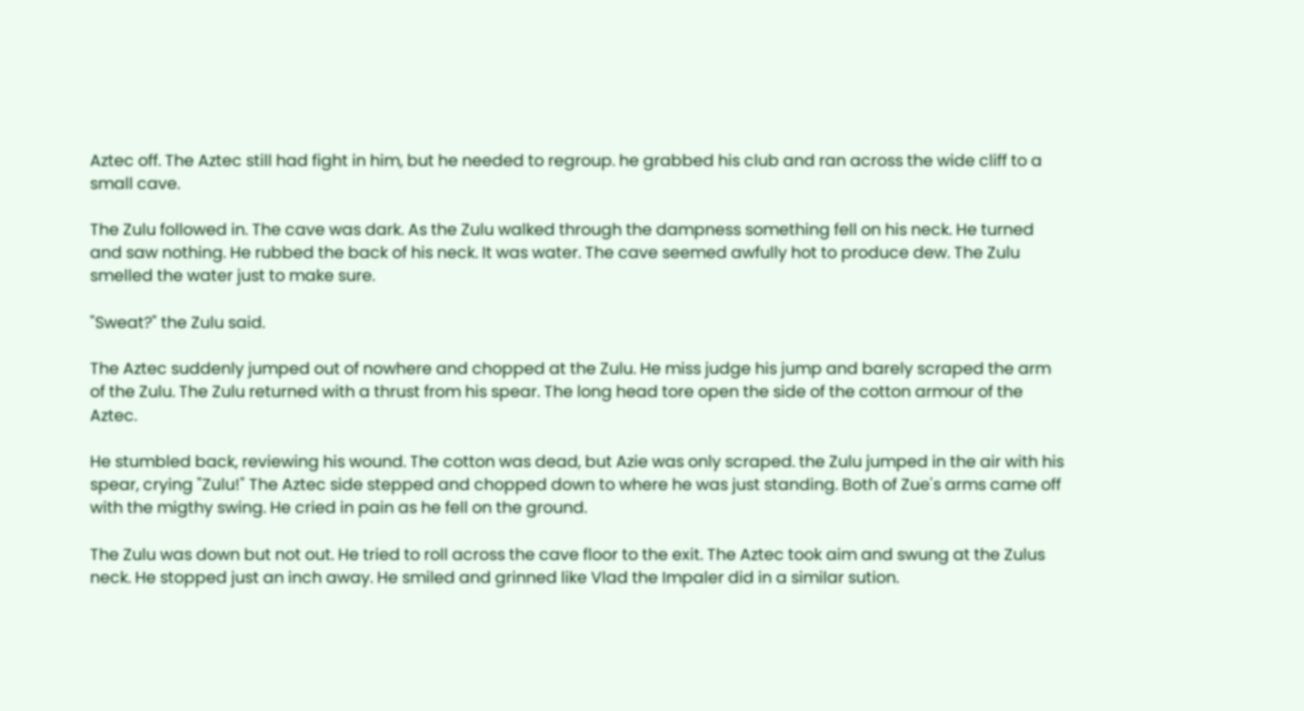Aztec off. The Aztec still had fight in him, but he needed to regroup. he grabbed his club and ran across the wide cliff to a small cave.

The Zulu followed in. The cave was dark. As the Zulu walked through the dampness something fell on his neck. He turned and saw nothing. He rubbed the back of his neck. It was water. The cave seemed awfully hot to produce dew. The Zulu smelled the water just to make sure.

"Sweat?" the Zulu said.

The Aztec suddenly jumped out of nowhere and chopped at the Zulu. He miss judge his jump and barely scraped the arm of the Zulu. The Zulu returned with a thrust from his spear. The long head tore open the side of the cotton armour of the Aztec.

He stumbled back, reviewing his wound. The cotton was dead, but Azie was only scraped. the Zulu jumped in the air with his spear, crying "Zulu!" The Aztec side stepped and chopped down to where he was just standing. Both of Zue's arms came off with the migthy swing. He cried in pain as he fell on the ground.

The Zulu was down but not out. He tried to roll across the cave floor to the exit. The Aztec took aim and swung at the Zulus neck. He stopped just an inch away. He smiled and grinned like Vlad the Impaler did in a similar sution.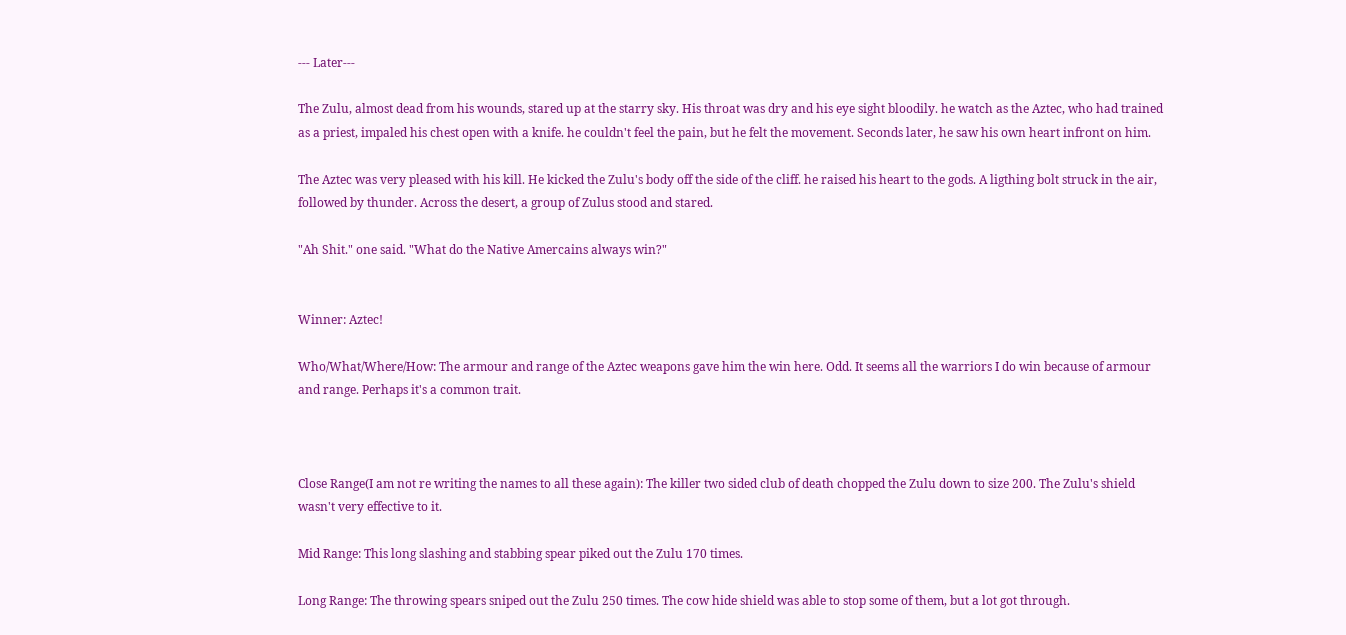--- Later---

The Zulu, almost dead from his wounds, stared up at the starry sky. His throat was dry and his eye sight bloodily. he watch as the Aztec, who had trained as a priest, impaled his chest open with a knife. he couldn't feel the pain, but he felt the movement. Seconds later, he saw his own heart infront on him.

The Aztec was very pleased with his kill. He kicked the Zulu's body off the side of the cliff. he raised his heart to the gods. A ligthing bolt struck in the air, followed by thunder. Across the desert, a group of Zulus stood and stared.

"Ah Shit." one said. "What do the Native Amercains always win?"


Winner: Aztec!

Who/What/Where/How: The armour and range of the Aztec weapons gave him the win here. Odd. It seems all the warriors I do win because of armour and range. Perhaps it's a common trait.



Close Range(I am not re writing the names to all these again): The killer two sided club of death chopped the Zulu down to size 200. The Zulu's shield wasn't very effective to it.

Mid Range: This long slashing and stabbing spear piked out the Zulu 170 times.

Long Range: The throwing spears sniped out the Zulu 250 times. The cow hide shield was able to stop some of them, but a lot got through.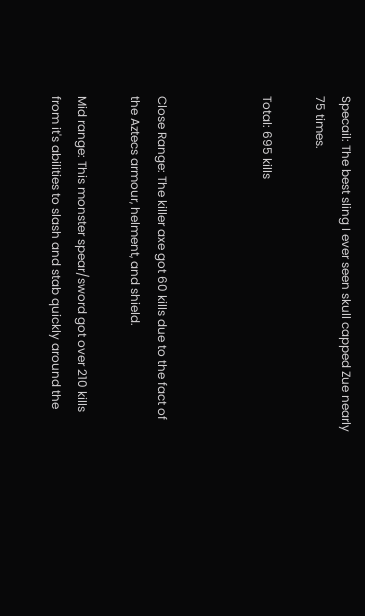Specail: The best sling I ever seen skull capped Zue nearly 75 times.

Total: 695 kills



Close Range: The killer axe got 60 kills due to the fact of the Aztecs armour, helment, and shield.

Mid range: This monster spear/sword got over 210 kills from it's abilities to slash and stab quickly around the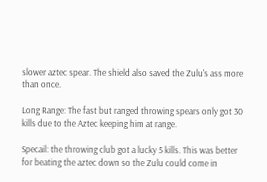slower aztec spear. The shield also saved the Zulu's ass more than once.

Long Range: The fast but ranged throwing spears only got 30 kills due to the Aztec keeping him at range.

Specail: the throwing club got a lucky 5 kills. This was better for beating the aztec down so the Zulu could come in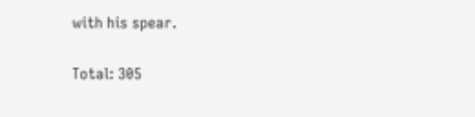with his spear.

Total: 305